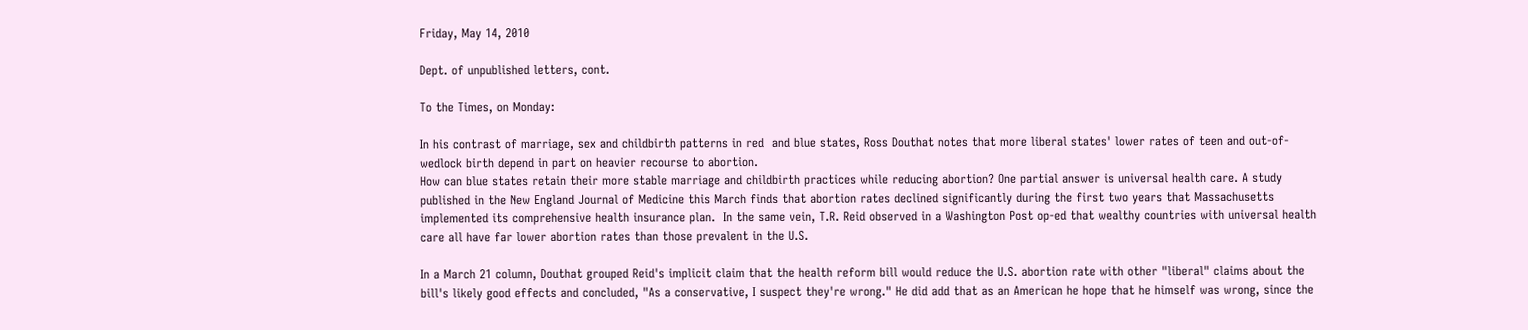Friday, May 14, 2010

Dept. of unpublished letters, cont.

To the Times, on Monday:

In his contrast of marriage, sex and childbirth patterns in red  and blue states, Ross Douthat notes that more liberal states' lower rates of teen and out-of-wedlock birth depend in part on heavier recourse to abortion.
How can blue states retain their more stable marriage and childbirth practices while reducing abortion? One partial answer is universal health care. A study published in the New England Journal of Medicine this March finds that abortion rates declined significantly during the first two years that Massachusetts implemented its comprehensive health insurance plan.  In the same vein, T.R. Reid observed in a Washington Post op-ed that wealthy countries with universal health care all have far lower abortion rates than those prevalent in the U.S.

In a March 21 column, Douthat grouped Reid's implicit claim that the health reform bill would reduce the U.S. abortion rate with other "liberal" claims about the bill's likely good effects and concluded, "As a conservative, I suspect they're wrong." He did add that as an American he hope that he himself was wrong, since the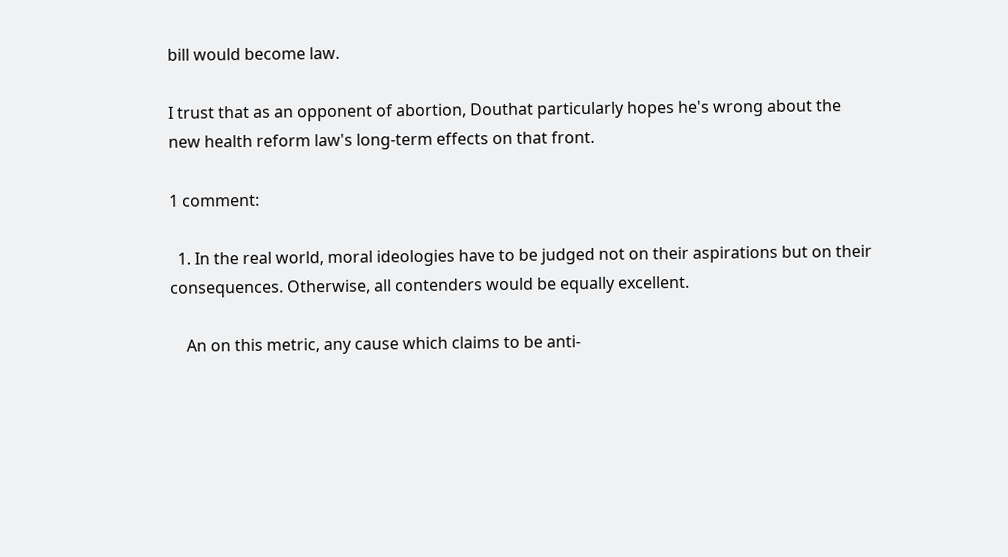bill would become law.

I trust that as an opponent of abortion, Douthat particularly hopes he's wrong about the new health reform law's long-term effects on that front.

1 comment:

  1. In the real world, moral ideologies have to be judged not on their aspirations but on their consequences. Otherwise, all contenders would be equally excellent.

    An on this metric, any cause which claims to be anti-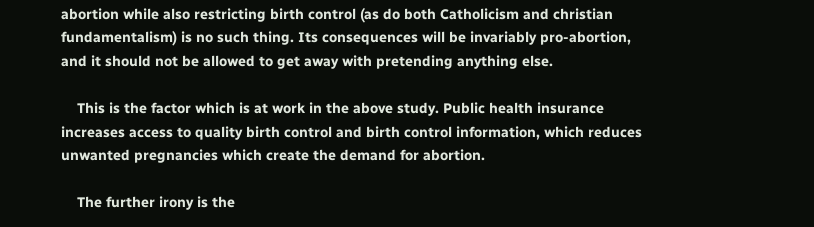abortion while also restricting birth control (as do both Catholicism and christian fundamentalism) is no such thing. Its consequences will be invariably pro-abortion, and it should not be allowed to get away with pretending anything else.

    This is the factor which is at work in the above study. Public health insurance increases access to quality birth control and birth control information, which reduces unwanted pregnancies which create the demand for abortion.

    The further irony is the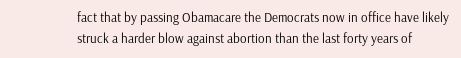fact that by passing Obamacare the Democrats now in office have likely struck a harder blow against abortion than the last forty years of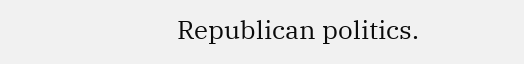Republican politics.